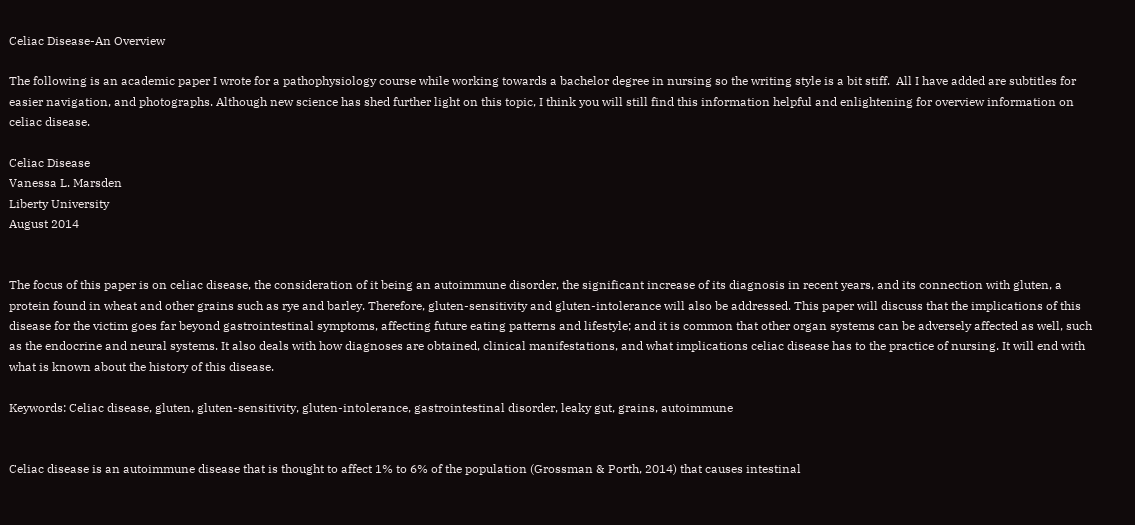Celiac Disease-An Overview

The following is an academic paper I wrote for a pathophysiology course while working towards a bachelor degree in nursing so the writing style is a bit stiff.  All I have added are subtitles for easier navigation, and photographs. Although new science has shed further light on this topic, I think you will still find this information helpful and enlightening for overview information on celiac disease.

Celiac Disease
Vanessa L. Marsden
Liberty University
August 2014


The focus of this paper is on celiac disease, the consideration of it being an autoimmune disorder, the significant increase of its diagnosis in recent years, and its connection with gluten, a protein found in wheat and other grains such as rye and barley. Therefore, gluten-sensitivity and gluten-intolerance will also be addressed. This paper will discuss that the implications of this disease for the victim goes far beyond gastrointestinal symptoms, affecting future eating patterns and lifestyle; and it is common that other organ systems can be adversely affected as well, such as the endocrine and neural systems. It also deals with how diagnoses are obtained, clinical manifestations, and what implications celiac disease has to the practice of nursing. It will end with what is known about the history of this disease.

Keywords: Celiac disease, gluten, gluten-sensitivity, gluten-intolerance, gastrointestinal disorder, leaky gut, grains, autoimmune


Celiac disease is an autoimmune disease that is thought to affect 1% to 6% of the population (Grossman & Porth, 2014) that causes intestinal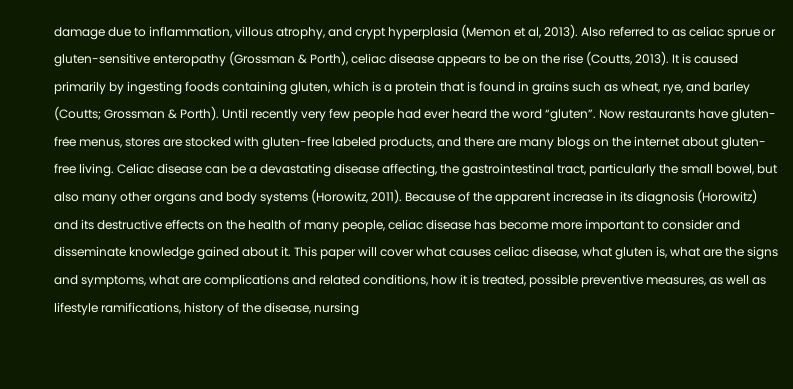damage due to inflammation, villous atrophy, and crypt hyperplasia (Memon et al, 2013). Also referred to as celiac sprue or gluten-sensitive enteropathy (Grossman & Porth), celiac disease appears to be on the rise (Coutts, 2013). It is caused primarily by ingesting foods containing gluten, which is a protein that is found in grains such as wheat, rye, and barley (Coutts; Grossman & Porth). Until recently very few people had ever heard the word “gluten”. Now restaurants have gluten-free menus, stores are stocked with gluten-free labeled products, and there are many blogs on the internet about gluten-free living. Celiac disease can be a devastating disease affecting, the gastrointestinal tract, particularly the small bowel, but also many other organs and body systems (Horowitz, 2011). Because of the apparent increase in its diagnosis (Horowitz) and its destructive effects on the health of many people, celiac disease has become more important to consider and disseminate knowledge gained about it. This paper will cover what causes celiac disease, what gluten is, what are the signs and symptoms, what are complications and related conditions, how it is treated, possible preventive measures, as well as lifestyle ramifications, history of the disease, nursing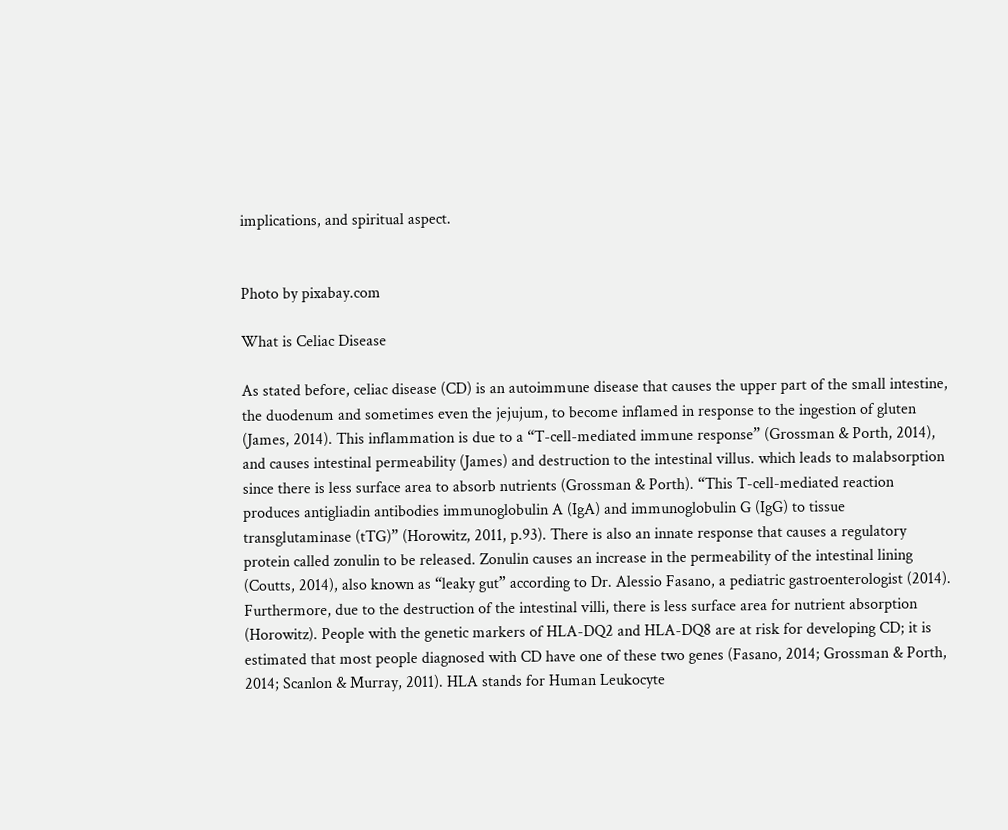implications, and spiritual aspect.


Photo by pixabay.com

What is Celiac Disease

As stated before, celiac disease (CD) is an autoimmune disease that causes the upper part of the small intestine, the duodenum and sometimes even the jejujum, to become inflamed in response to the ingestion of gluten (James, 2014). This inflammation is due to a “T-cell-mediated immune response” (Grossman & Porth, 2014), and causes intestinal permeability (James) and destruction to the intestinal villus. which leads to malabsorption since there is less surface area to absorb nutrients (Grossman & Porth). “This T-cell-mediated reaction produces antigliadin antibodies immunoglobulin A (IgA) and immunoglobulin G (IgG) to tissue transglutaminase (tTG)” (Horowitz, 2011, p.93). There is also an innate response that causes a regulatory protein called zonulin to be released. Zonulin causes an increase in the permeability of the intestinal lining (Coutts, 2014), also known as “leaky gut” according to Dr. Alessio Fasano, a pediatric gastroenterologist (2014). Furthermore, due to the destruction of the intestinal villi, there is less surface area for nutrient absorption (Horowitz). People with the genetic markers of HLA-DQ2 and HLA-DQ8 are at risk for developing CD; it is estimated that most people diagnosed with CD have one of these two genes (Fasano, 2014; Grossman & Porth, 2014; Scanlon & Murray, 2011). HLA stands for Human Leukocyte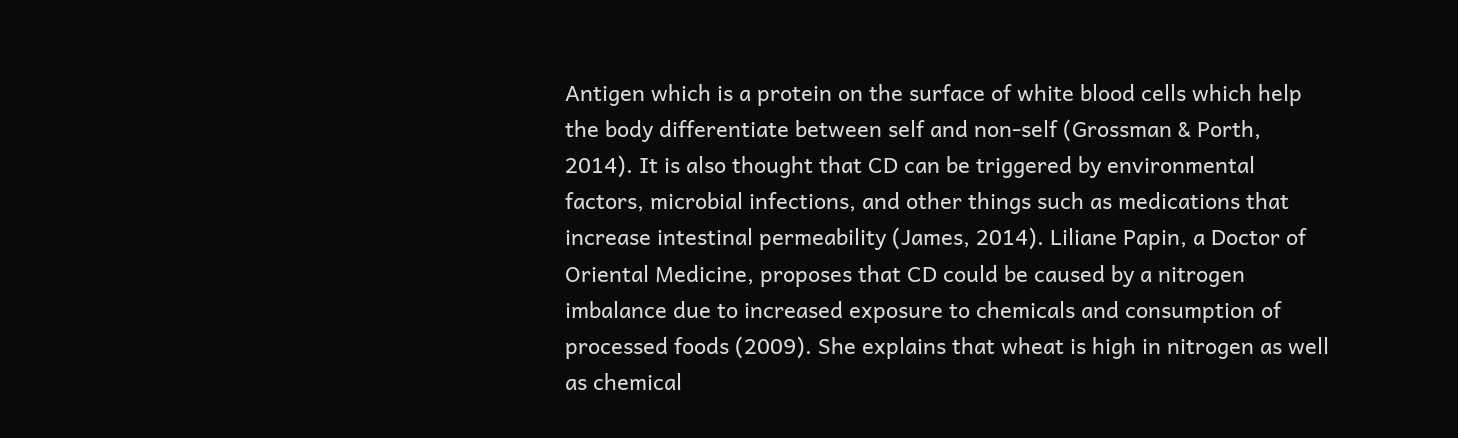Antigen which is a protein on the surface of white blood cells which help the body differentiate between self and non-self (Grossman & Porth, 2014). It is also thought that CD can be triggered by environmental factors, microbial infections, and other things such as medications that increase intestinal permeability (James, 2014). Liliane Papin, a Doctor of Oriental Medicine, proposes that CD could be caused by a nitrogen imbalance due to increased exposure to chemicals and consumption of processed foods (2009). She explains that wheat is high in nitrogen as well as chemical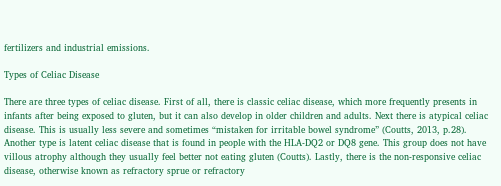fertilizers and industrial emissions.

Types of Celiac Disease

There are three types of celiac disease. First of all, there is classic celiac disease, which more frequently presents in infants after being exposed to gluten, but it can also develop in older children and adults. Next there is atypical celiac disease. This is usually less severe and sometimes “mistaken for irritable bowel syndrome” (Coutts, 2013, p.28). Another type is latent celiac disease that is found in people with the HLA-DQ2 or DQ8 gene. This group does not have villous atrophy although they usually feel better not eating gluten (Coutts). Lastly, there is the non-responsive celiac disease, otherwise known as refractory sprue or refractory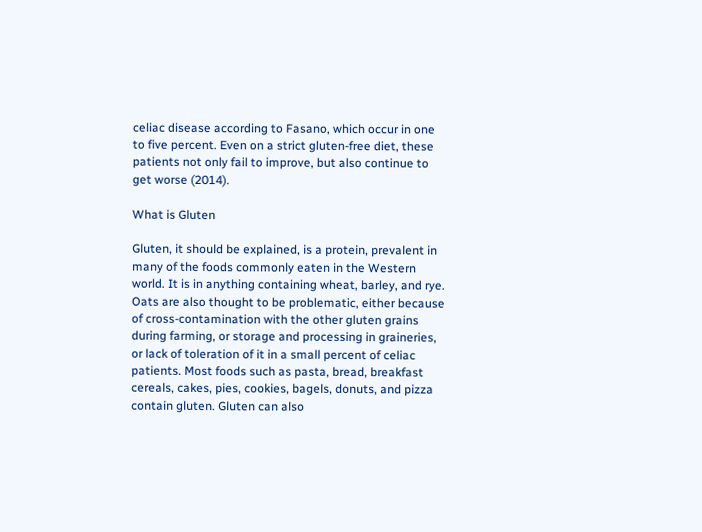celiac disease according to Fasano, which occur in one to five percent. Even on a strict gluten-free diet, these patients not only fail to improve, but also continue to get worse (2014).

What is Gluten

Gluten, it should be explained, is a protein, prevalent in many of the foods commonly eaten in the Western world. It is in anything containing wheat, barley, and rye. Oats are also thought to be problematic, either because of cross-contamination with the other gluten grains during farming, or storage and processing in graineries, or lack of toleration of it in a small percent of celiac patients. Most foods such as pasta, bread, breakfast cereals, cakes, pies, cookies, bagels, donuts, and pizza contain gluten. Gluten can also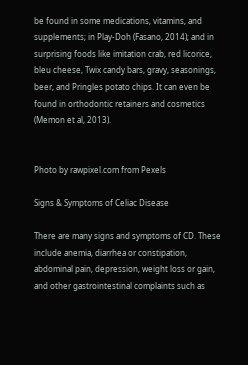be found in some medications, vitamins, and supplements; in Play-Doh (Fasano, 2014); and in surprising foods like imitation crab, red licorice, bleu cheese, Twix candy bars, gravy, seasonings, beer, and Pringles potato chips. It can even be found in orthodontic retainers and cosmetics (Memon et al, 2013).


Photo by rawpixel.com from Pexels

Signs & Symptoms of Celiac Disease

There are many signs and symptoms of CD. These include anemia, diarrhea or constipation, abdominal pain, depression, weight loss or gain, and other gastrointestinal complaints such as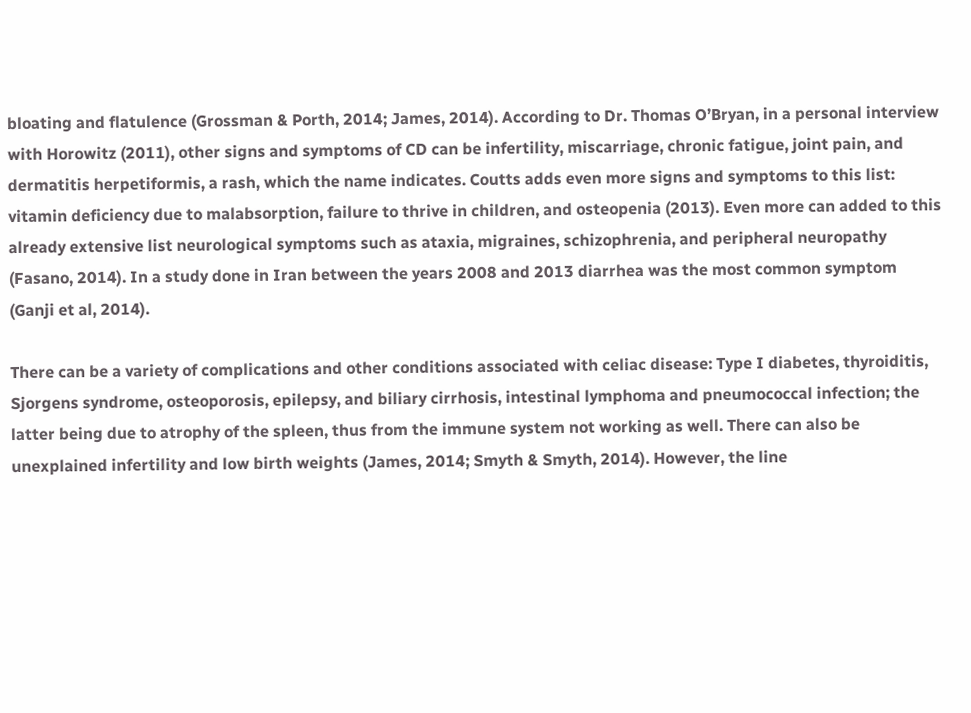bloating and flatulence (Grossman & Porth, 2014; James, 2014). According to Dr. Thomas O’Bryan, in a personal interview with Horowitz (2011), other signs and symptoms of CD can be infertility, miscarriage, chronic fatigue, joint pain, and dermatitis herpetiformis, a rash, which the name indicates. Coutts adds even more signs and symptoms to this list: vitamin deficiency due to malabsorption, failure to thrive in children, and osteopenia (2013). Even more can added to this already extensive list neurological symptoms such as ataxia, migraines, schizophrenia, and peripheral neuropathy (Fasano, 2014). In a study done in Iran between the years 2008 and 2013 diarrhea was the most common symptom (Ganji et al, 2014).

There can be a variety of complications and other conditions associated with celiac disease: Type I diabetes, thyroiditis, Sjorgens syndrome, osteoporosis, epilepsy, and biliary cirrhosis, intestinal lymphoma and pneumococcal infection; the latter being due to atrophy of the spleen, thus from the immune system not working as well. There can also be unexplained infertility and low birth weights (James, 2014; Smyth & Smyth, 2014). However, the line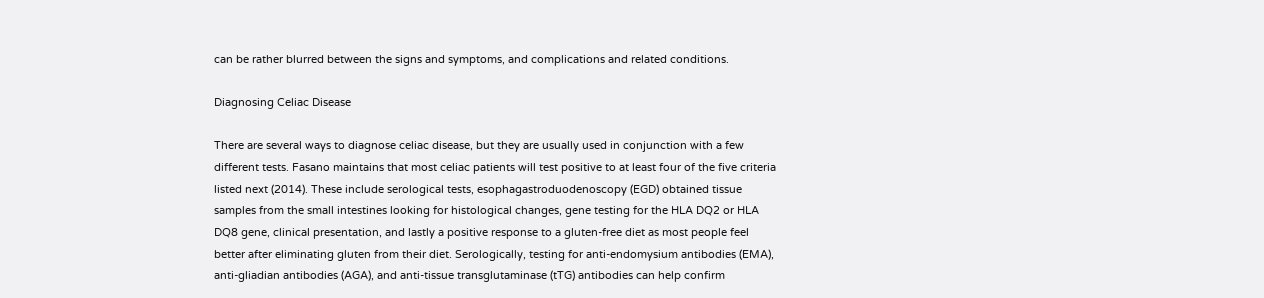can be rather blurred between the signs and symptoms, and complications and related conditions.

Diagnosing Celiac Disease

There are several ways to diagnose celiac disease, but they are usually used in conjunction with a few different tests. Fasano maintains that most celiac patients will test positive to at least four of the five criteria listed next (2014). These include serological tests, esophagastroduodenoscopy (EGD) obtained tissue samples from the small intestines looking for histological changes, gene testing for the HLA DQ2 or HLA DQ8 gene, clinical presentation, and lastly a positive response to a gluten-free diet as most people feel better after eliminating gluten from their diet. Serologically, testing for anti-endomysium antibodies (EMA), anti-gliadian antibodies (AGA), and anti-tissue transglutaminase (tTG) antibodies can help confirm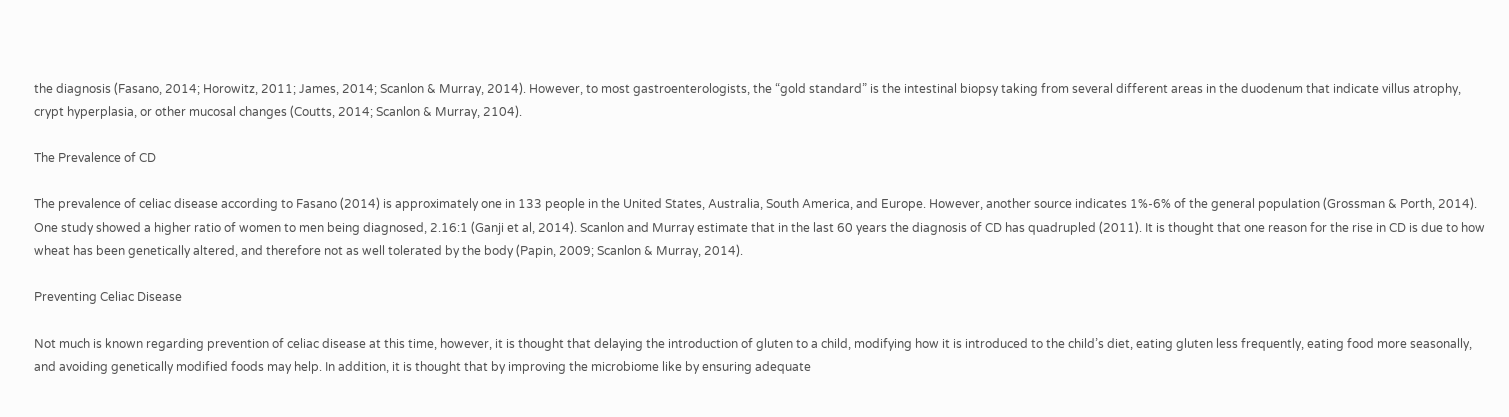the diagnosis (Fasano, 2014; Horowitz, 2011; James, 2014; Scanlon & Murray, 2014). However, to most gastroenterologists, the “gold standard” is the intestinal biopsy taking from several different areas in the duodenum that indicate villus atrophy, crypt hyperplasia, or other mucosal changes (Coutts, 2014; Scanlon & Murray, 2104).

The Prevalence of CD

The prevalence of celiac disease according to Fasano (2014) is approximately one in 133 people in the United States, Australia, South America, and Europe. However, another source indicates 1%-6% of the general population (Grossman & Porth, 2014). One study showed a higher ratio of women to men being diagnosed, 2.16:1 (Ganji et al, 2014). Scanlon and Murray estimate that in the last 60 years the diagnosis of CD has quadrupled (2011). It is thought that one reason for the rise in CD is due to how wheat has been genetically altered, and therefore not as well tolerated by the body (Papin, 2009; Scanlon & Murray, 2014).

Preventing Celiac Disease

Not much is known regarding prevention of celiac disease at this time, however, it is thought that delaying the introduction of gluten to a child, modifying how it is introduced to the child’s diet, eating gluten less frequently, eating food more seasonally, and avoiding genetically modified foods may help. In addition, it is thought that by improving the microbiome like by ensuring adequate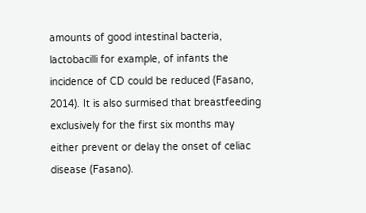amounts of good intestinal bacteria, lactobacilli for example, of infants the incidence of CD could be reduced (Fasano, 2014). It is also surmised that breastfeeding exclusively for the first six months may either prevent or delay the onset of celiac disease (Fasano).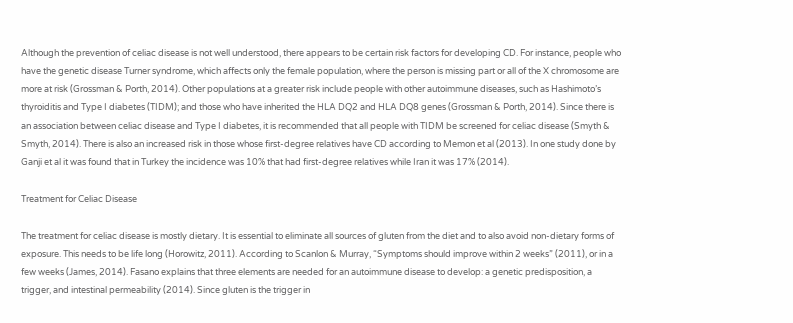Although the prevention of celiac disease is not well understood, there appears to be certain risk factors for developing CD. For instance, people who have the genetic disease Turner syndrome, which affects only the female population, where the person is missing part or all of the X chromosome are more at risk (Grossman & Porth, 2014). Other populations at a greater risk include people with other autoimmune diseases, such as Hashimoto’s thyroiditis and Type I diabetes (TIDM); and those who have inherited the HLA DQ2 and HLA DQ8 genes (Grossman & Porth, 2014). Since there is an association between celiac disease and Type I diabetes, it is recommended that all people with TIDM be screened for celiac disease (Smyth & Smyth, 2014). There is also an increased risk in those whose first-degree relatives have CD according to Memon et al (2013). In one study done by Ganji et al it was found that in Turkey the incidence was 10% that had first-degree relatives while Iran it was 17% (2014).

Treatment for Celiac Disease

The treatment for celiac disease is mostly dietary. It is essential to eliminate all sources of gluten from the diet and to also avoid non-dietary forms of exposure. This needs to be life long (Horowitz, 2011). According to Scanlon & Murray, “Symptoms should improve within 2 weeks” (2011), or in a few weeks (James, 2014). Fasano explains that three elements are needed for an autoimmune disease to develop: a genetic predisposition, a trigger, and intestinal permeability (2014). Since gluten is the trigger in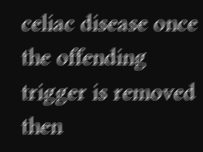celiac disease once the offending trigger is removed then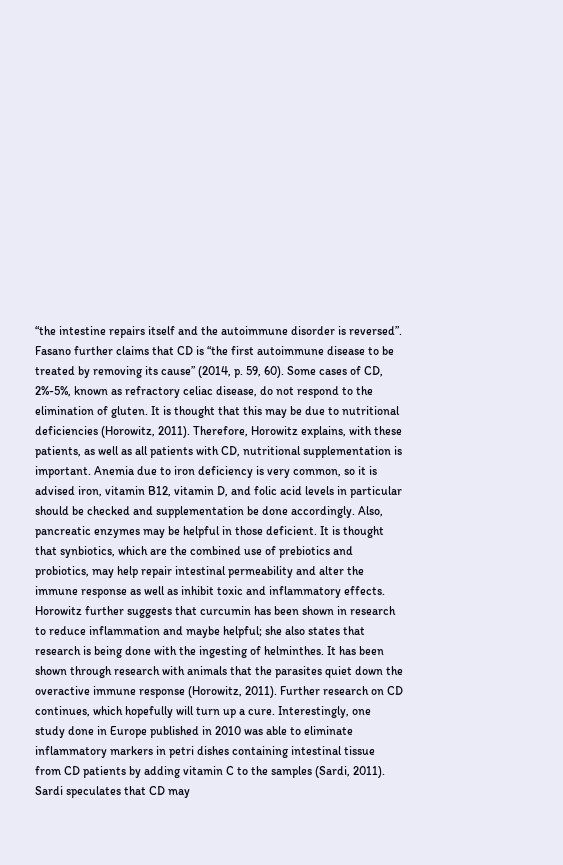“the intestine repairs itself and the autoimmune disorder is reversed”. Fasano further claims that CD is “the first autoimmune disease to be treated by removing its cause” (2014, p. 59, 60). Some cases of CD, 2%-5%, known as refractory celiac disease, do not respond to the elimination of gluten. It is thought that this may be due to nutritional deficiencies (Horowitz, 2011). Therefore, Horowitz explains, with these patients, as well as all patients with CD, nutritional supplementation is important. Anemia due to iron deficiency is very common, so it is advised iron, vitamin B12, vitamin D, and folic acid levels in particular should be checked and supplementation be done accordingly. Also, pancreatic enzymes may be helpful in those deficient. It is thought that synbiotics, which are the combined use of prebiotics and probiotics, may help repair intestinal permeability and alter the immune response as well as inhibit toxic and inflammatory effects. Horowitz further suggests that curcumin has been shown in research to reduce inflammation and maybe helpful; she also states that research is being done with the ingesting of helminthes. It has been shown through research with animals that the parasites quiet down the overactive immune response (Horowitz, 2011). Further research on CD continues, which hopefully will turn up a cure. Interestingly, one study done in Europe published in 2010 was able to eliminate inflammatory markers in petri dishes containing intestinal tissue from CD patients by adding vitamin C to the samples (Sardi, 2011). Sardi speculates that CD may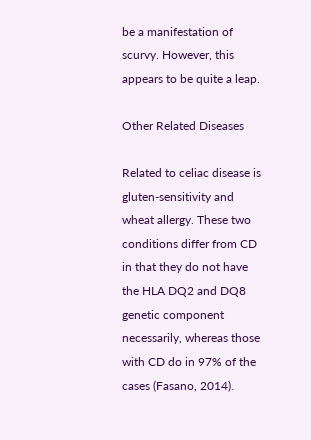be a manifestation of scurvy. However, this appears to be quite a leap.

Other Related Diseases

Related to celiac disease is gluten-sensitivity and wheat allergy. These two conditions differ from CD in that they do not have the HLA DQ2 and DQ8 genetic component necessarily, whereas those with CD do in 97% of the cases (Fasano, 2014).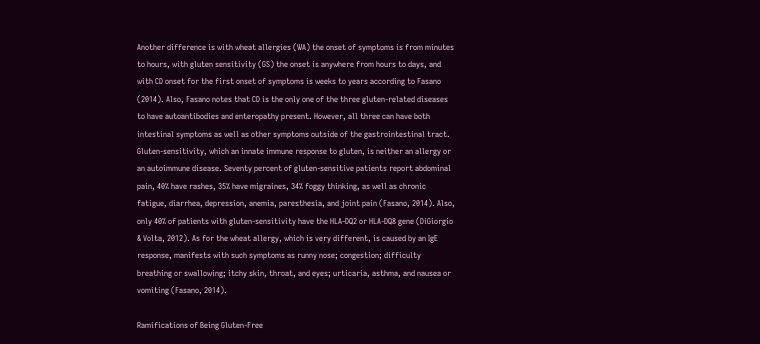Another difference is with wheat allergies (WA) the onset of symptoms is from minutes to hours, with gluten sensitivity (GS) the onset is anywhere from hours to days, and with CD onset for the first onset of symptoms is weeks to years according to Fasano (2014). Also, Fasano notes that CD is the only one of the three gluten-related diseases to have autoantibodies and enteropathy present. However, all three can have both intestinal symptoms as well as other symptoms outside of the gastrointestinal tract. Gluten-sensitivity, which an innate immune response to gluten, is neither an allergy or an autoimmune disease. Seventy percent of gluten-sensitive patients report abdominal pain, 40% have rashes, 35% have migraines, 34% foggy thinking, as well as chronic fatigue, diarrhea, depression, anemia, paresthesia, and joint pain (Fasano, 2014). Also, only 40% of patients with gluten-sensitivity have the HLA-DQ2 or HLA-DQ8 gene (DiGiorgio & Volta, 2012). As for the wheat allergy, which is very different, is caused by an IgE response, manifests with such symptoms as runny nose; congestion; difficulty breathing or swallowing; itchy skin, throat, and eyes; urticaria, asthma, and nausea or vomiting (Fasano, 2014).

Ramifications of Being Gluten-Free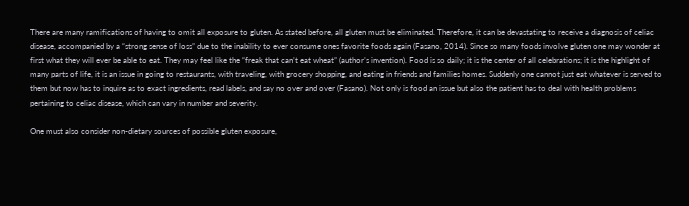There are many ramifications of having to omit all exposure to gluten. As stated before, all gluten must be eliminated. Therefore, it can be devastating to receive a diagnosis of celiac disease, accompanied by a “strong sense of loss” due to the inability to ever consume ones favorite foods again (Fasano, 2014). Since so many foods involve gluten one may wonder at first what they will ever be able to eat. They may feel like the “freak that can’t eat wheat” (author’s invention). Food is so daily; it is the center of all celebrations; it is the highlight of many parts of life, it is an issue in going to restaurants, with traveling, with grocery shopping, and eating in friends and families homes. Suddenly one cannot just eat whatever is served to them but now has to inquire as to exact ingredients, read labels, and say no over and over (Fasano). Not only is food an issue but also the patient has to deal with health problems pertaining to celiac disease, which can vary in number and severity.

One must also consider non-dietary sources of possible gluten exposure,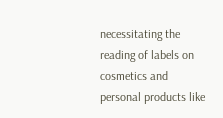necessitating the reading of labels on cosmetics and personal products like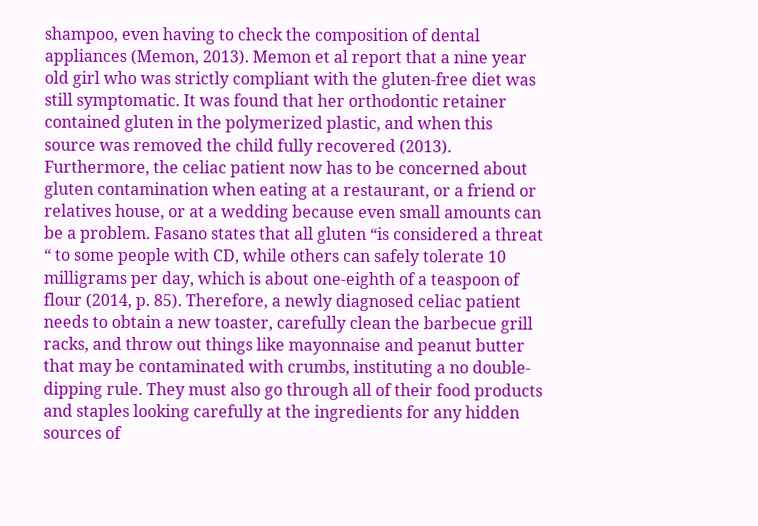shampoo, even having to check the composition of dental appliances (Memon, 2013). Memon et al report that a nine year old girl who was strictly compliant with the gluten-free diet was still symptomatic. It was found that her orthodontic retainer contained gluten in the polymerized plastic, and when this source was removed the child fully recovered (2013). Furthermore, the celiac patient now has to be concerned about gluten contamination when eating at a restaurant, or a friend or relatives house, or at a wedding because even small amounts can be a problem. Fasano states that all gluten “is considered a threat “ to some people with CD, while others can safely tolerate 10 milligrams per day, which is about one-eighth of a teaspoon of flour (2014, p. 85). Therefore, a newly diagnosed celiac patient needs to obtain a new toaster, carefully clean the barbecue grill racks, and throw out things like mayonnaise and peanut butter that may be contaminated with crumbs, instituting a no double-dipping rule. They must also go through all of their food products and staples looking carefully at the ingredients for any hidden sources of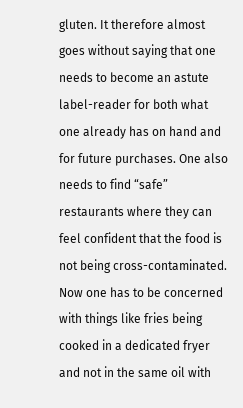gluten. It therefore almost goes without saying that one needs to become an astute label-reader for both what one already has on hand and for future purchases. One also needs to find “safe” restaurants where they can feel confident that the food is not being cross-contaminated. Now one has to be concerned with things like fries being cooked in a dedicated fryer and not in the same oil with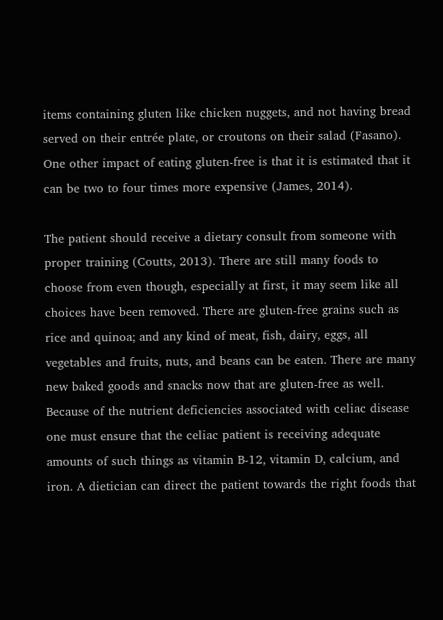items containing gluten like chicken nuggets, and not having bread served on their entrée plate, or croutons on their salad (Fasano). One other impact of eating gluten-free is that it is estimated that it can be two to four times more expensive (James, 2014).

The patient should receive a dietary consult from someone with proper training (Coutts, 2013). There are still many foods to choose from even though, especially at first, it may seem like all choices have been removed. There are gluten-free grains such as rice and quinoa; and any kind of meat, fish, dairy, eggs, all vegetables and fruits, nuts, and beans can be eaten. There are many new baked goods and snacks now that are gluten-free as well. Because of the nutrient deficiencies associated with celiac disease one must ensure that the celiac patient is receiving adequate amounts of such things as vitamin B-12, vitamin D, calcium, and iron. A dietician can direct the patient towards the right foods that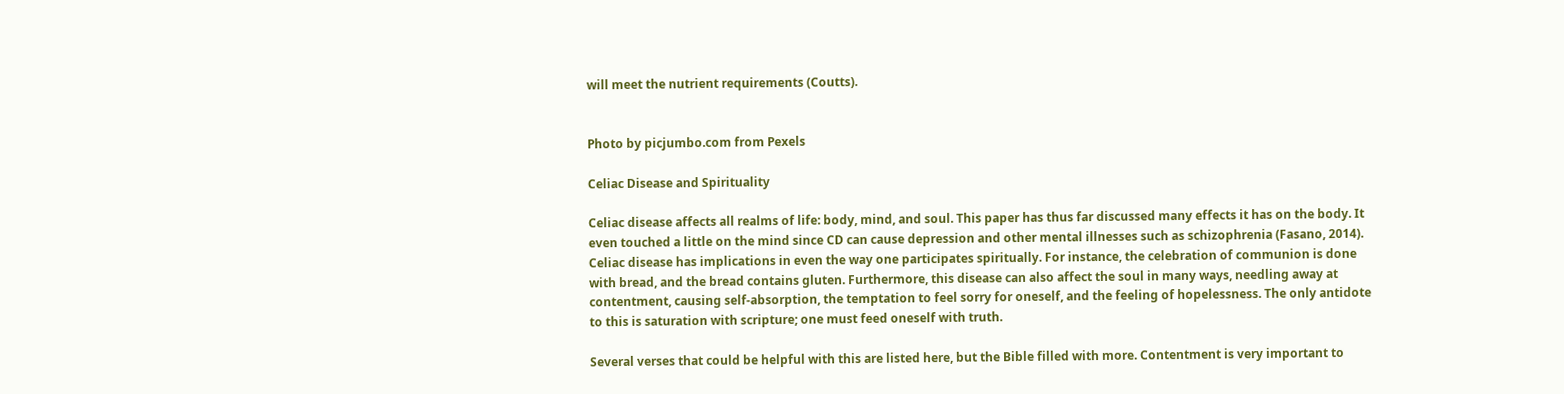will meet the nutrient requirements (Coutts).


Photo by picjumbo.com from Pexels

Celiac Disease and Spirituality

Celiac disease affects all realms of life: body, mind, and soul. This paper has thus far discussed many effects it has on the body. It even touched a little on the mind since CD can cause depression and other mental illnesses such as schizophrenia (Fasano, 2014). Celiac disease has implications in even the way one participates spiritually. For instance, the celebration of communion is done with bread, and the bread contains gluten. Furthermore, this disease can also affect the soul in many ways, needling away at contentment, causing self-absorption, the temptation to feel sorry for oneself, and the feeling of hopelessness. The only antidote to this is saturation with scripture; one must feed oneself with truth.

Several verses that could be helpful with this are listed here, but the Bible filled with more. Contentment is very important to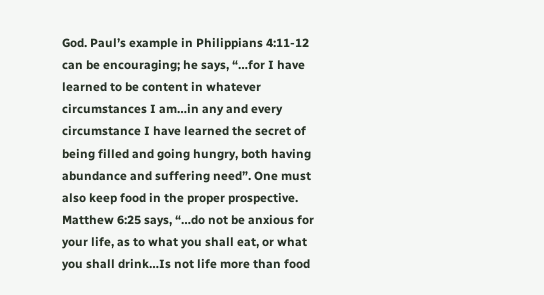God. Paul’s example in Philippians 4:11-12 can be encouraging; he says, “…for I have learned to be content in whatever circumstances I am…in any and every circumstance I have learned the secret of being filled and going hungry, both having abundance and suffering need”. One must also keep food in the proper prospective. Matthew 6:25 says, “…do not be anxious for your life, as to what you shall eat, or what you shall drink…Is not life more than food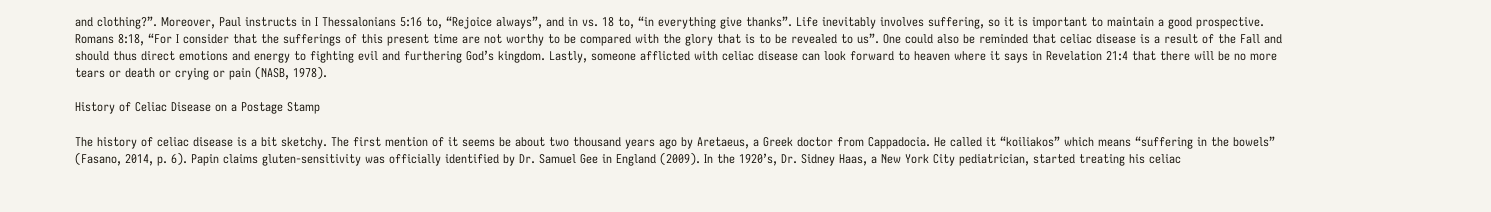and clothing?”. Moreover, Paul instructs in I Thessalonians 5:16 to, “Rejoice always”, and in vs. 18 to, “in everything give thanks”. Life inevitably involves suffering, so it is important to maintain a good prospective. Romans 8:18, “For I consider that the sufferings of this present time are not worthy to be compared with the glory that is to be revealed to us”. One could also be reminded that celiac disease is a result of the Fall and should thus direct emotions and energy to fighting evil and furthering God’s kingdom. Lastly, someone afflicted with celiac disease can look forward to heaven where it says in Revelation 21:4 that there will be no more tears or death or crying or pain (NASB, 1978).

History of Celiac Disease on a Postage Stamp

The history of celiac disease is a bit sketchy. The first mention of it seems be about two thousand years ago by Aretaeus, a Greek doctor from Cappadocia. He called it “koiliakos” which means “suffering in the bowels” (Fasano, 2014, p. 6). Papin claims gluten-sensitivity was officially identified by Dr. Samuel Gee in England (2009). In the 1920’s, Dr. Sidney Haas, a New York City pediatrician, started treating his celiac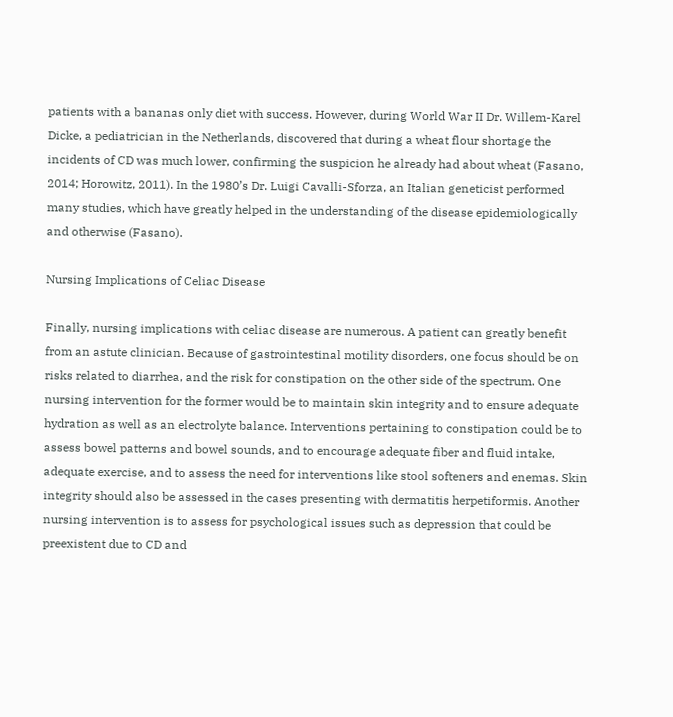patients with a bananas only diet with success. However, during World War II Dr. Willem-Karel Dicke, a pediatrician in the Netherlands, discovered that during a wheat flour shortage the incidents of CD was much lower, confirming the suspicion he already had about wheat (Fasano, 2014; Horowitz, 2011). In the 1980’s Dr. Luigi Cavalli-Sforza, an Italian geneticist performed many studies, which have greatly helped in the understanding of the disease epidemiologically and otherwise (Fasano).

Nursing Implications of Celiac Disease

Finally, nursing implications with celiac disease are numerous. A patient can greatly benefit from an astute clinician. Because of gastrointestinal motility disorders, one focus should be on risks related to diarrhea, and the risk for constipation on the other side of the spectrum. One nursing intervention for the former would be to maintain skin integrity and to ensure adequate hydration as well as an electrolyte balance. Interventions pertaining to constipation could be to assess bowel patterns and bowel sounds, and to encourage adequate fiber and fluid intake, adequate exercise, and to assess the need for interventions like stool softeners and enemas. Skin integrity should also be assessed in the cases presenting with dermatitis herpetiformis. Another nursing intervention is to assess for psychological issues such as depression that could be preexistent due to CD and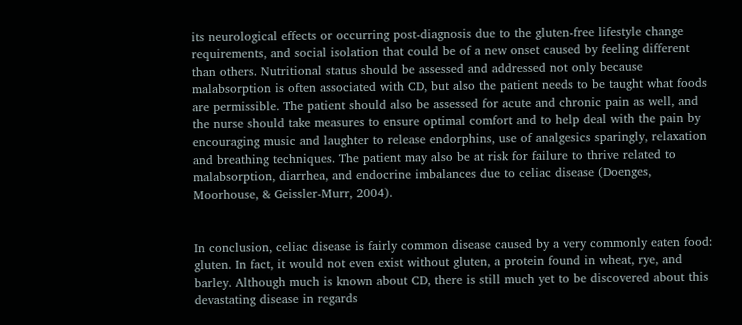its neurological effects or occurring post-diagnosis due to the gluten-free lifestyle change requirements, and social isolation that could be of a new onset caused by feeling different than others. Nutritional status should be assessed and addressed not only because malabsorption is often associated with CD, but also the patient needs to be taught what foods are permissible. The patient should also be assessed for acute and chronic pain as well, and the nurse should take measures to ensure optimal comfort and to help deal with the pain by encouraging music and laughter to release endorphins, use of analgesics sparingly, relaxation and breathing techniques. The patient may also be at risk for failure to thrive related to malabsorption, diarrhea, and endocrine imbalances due to celiac disease (Doenges, Moorhouse, & Geissler-Murr, 2004).


In conclusion, celiac disease is fairly common disease caused by a very commonly eaten food: gluten. In fact, it would not even exist without gluten, a protein found in wheat, rye, and barley. Although much is known about CD, there is still much yet to be discovered about this devastating disease in regards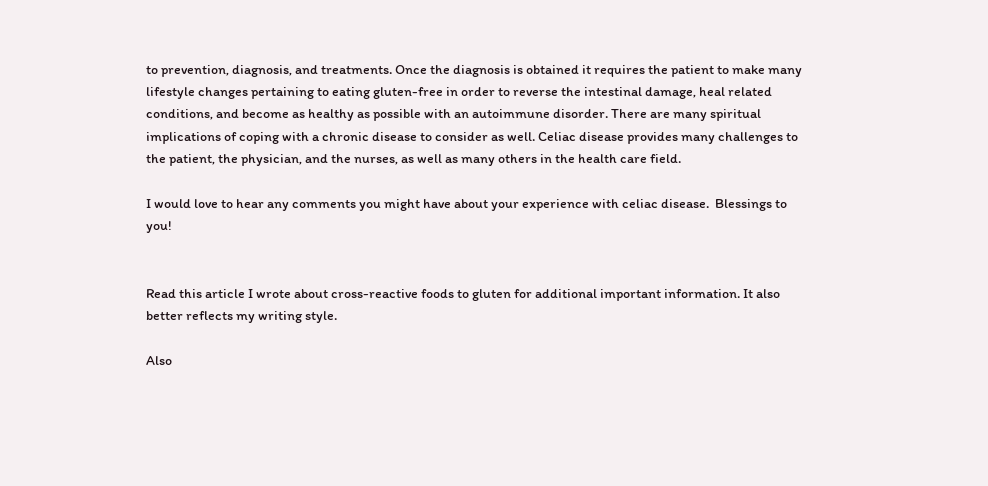to prevention, diagnosis, and treatments. Once the diagnosis is obtained it requires the patient to make many lifestyle changes pertaining to eating gluten-free in order to reverse the intestinal damage, heal related conditions, and become as healthy as possible with an autoimmune disorder. There are many spiritual implications of coping with a chronic disease to consider as well. Celiac disease provides many challenges to the patient, the physician, and the nurses, as well as many others in the health care field.

I would love to hear any comments you might have about your experience with celiac disease.  Blessings to you!


Read this article I wrote about cross-reactive foods to gluten for additional important information. It also better reflects my writing style.

Also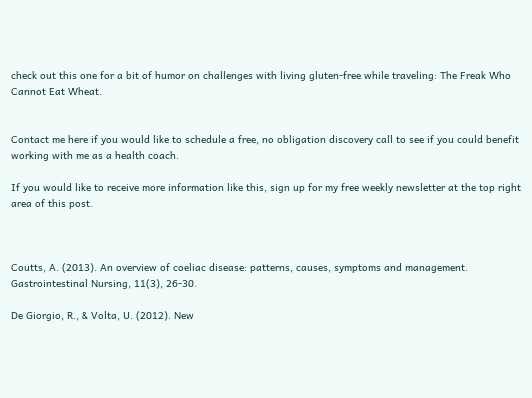check out this one for a bit of humor on challenges with living gluten-free while traveling: The Freak Who Cannot Eat Wheat.


Contact me here if you would like to schedule a free, no obligation discovery call to see if you could benefit working with me as a health coach.

If you would like to receive more information like this, sign up for my free weekly newsletter at the top right area of this post.



Coutts, A. (2013). An overview of coeliac disease: patterns, causes, symptoms and management. Gastrointestinal Nursing, 11(3), 26-30.

De Giorgio, R., & Volta, U. (2012). New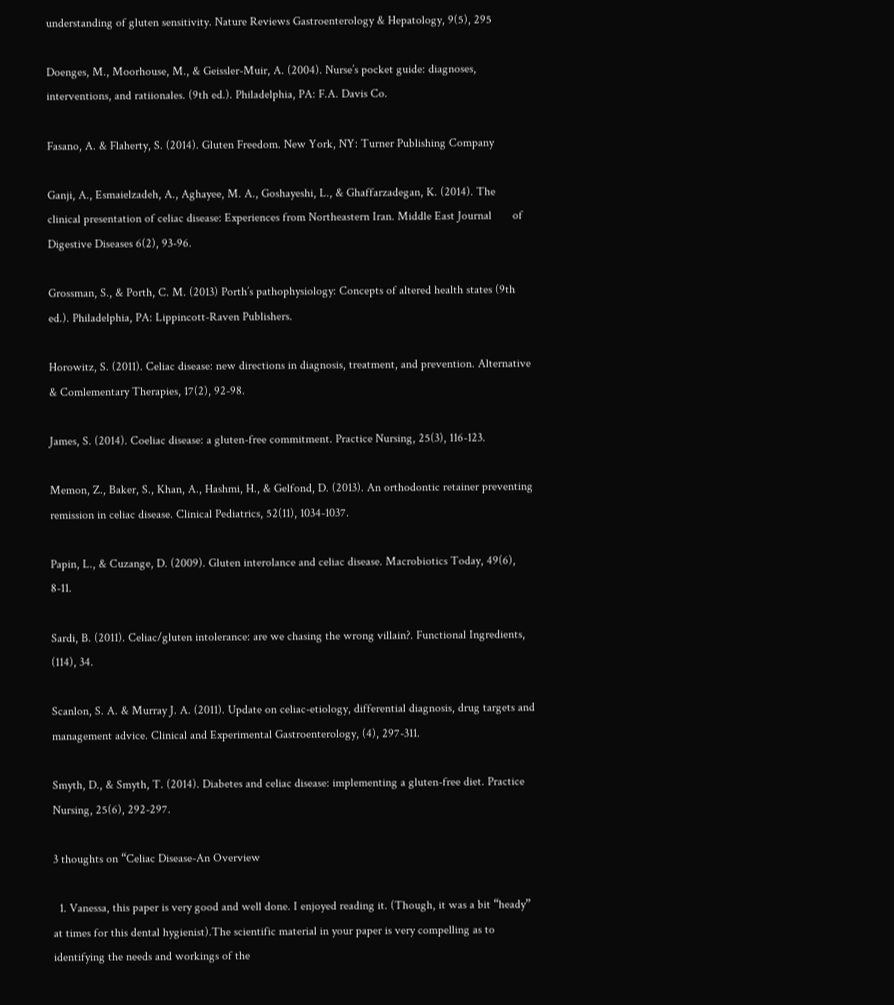understanding of gluten sensitivity. Nature Reviews Gastroenterology & Hepatology, 9(5), 295

Doenges, M., Moorhouse, M., & Geissler-Muir, A. (2004). Nurse’s pocket guide: diagnoses, interventions, and ratiionales. (9th ed.). Philadelphia, PA: F.A. Davis Co.

Fasano, A. & Flaherty, S. (2014). Gluten Freedom. New York, NY: Turner Publishing Company

Ganji, A., Esmaielzadeh, A., Aghayee, M. A., Goshayeshi, L., & Ghaffarzadegan, K. (2014). The clinical presentation of celiac disease: Experiences from Northeastern Iran. Middle East Journal       of Digestive Diseases 6(2), 93-96.

Grossman, S., & Porth, C. M. (2013) Porth’s pathophysiology: Concepts of altered health states (9th ed.). Philadelphia, PA: Lippincott-Raven Publishers.

Horowitz, S. (2011). Celiac disease: new directions in diagnosis, treatment, and prevention. Alternative & Comlementary Therapies, 17(2), 92-98.

James, S. (2014). Coeliac disease: a gluten-free commitment. Practice Nursing, 25(3), 116-123.

Memon, Z., Baker, S., Khan, A., Hashmi, H., & Gelfond, D. (2013). An orthodontic retainer preventing remission in celiac disease. Clinical Pediatrics, 52(11), 1034-1037.

Papin, L., & Cuzange, D. (2009). Gluten interolance and celiac disease. Macrobiotics Today, 49(6), 8-11.

Sardi, B. (2011). Celiac/gluten intolerance: are we chasing the wrong villain?. Functional Ingredients, (114), 34.

Scanlon, S. A. & Murray J. A. (2011). Update on celiac-etiology, differential diagnosis, drug targets and management advice. Clinical and Experimental Gastroenterology, (4), 297-311.

Smyth, D., & Smyth, T. (2014). Diabetes and celiac disease: implementing a gluten-free diet. Practice Nursing, 25(6), 292-297.

3 thoughts on “Celiac Disease-An Overview

  1. Vanessa, this paper is very good and well done. I enjoyed reading it. (Though, it was a bit “heady” at times for this dental hygienist).The scientific material in your paper is very compelling as to identifying the needs and workings of the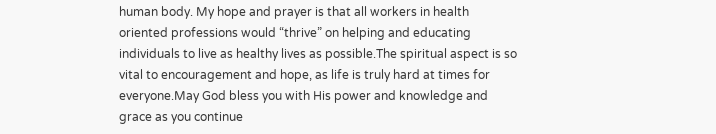human body. My hope and prayer is that all workers in health oriented professions would “thrive” on helping and educating individuals to live as healthy lives as possible.The spiritual aspect is so vital to encouragement and hope, as life is truly hard at times for everyone.May God bless you with His power and knowledge and grace as you continue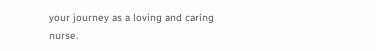your journey as a loving and caring nurse.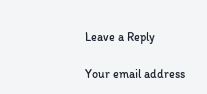Leave a Reply

Your email address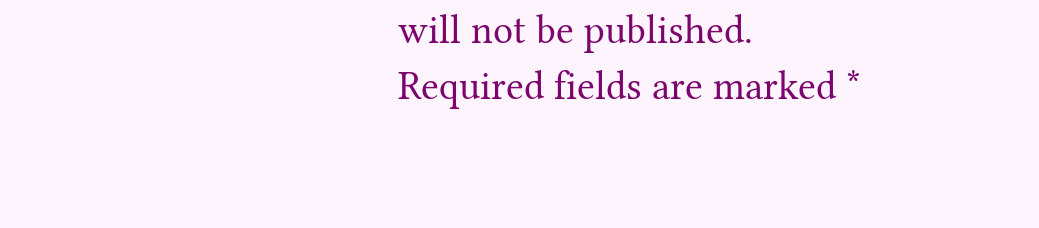will not be published. Required fields are marked *